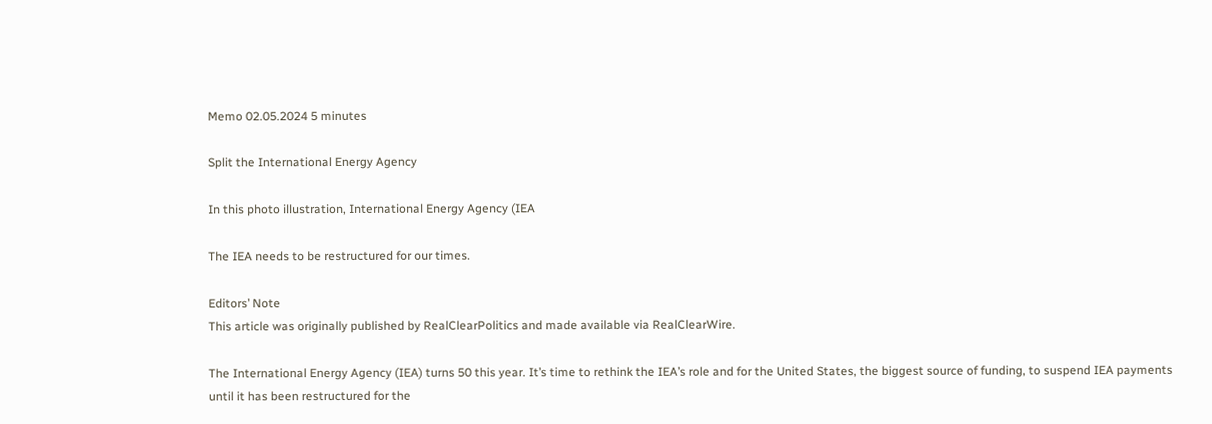Memo 02.05.2024 5 minutes

Split the International Energy Agency

In this photo illustration, International Energy Agency (IEA

The IEA needs to be restructured for our times.

Editors’ Note
This article was originally published by RealClearPolitics and made available via RealClearWire.

The International Energy Agency (IEA) turns 50 this year. It’s time to rethink the IEA’s role and for the United States, the biggest source of funding, to suspend IEA payments until it has been restructured for the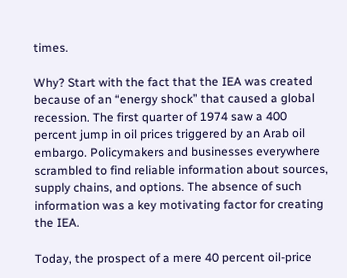times.

Why? Start with the fact that the IEA was created because of an “energy shock” that caused a global recession. The first quarter of 1974 saw a 400 percent jump in oil prices triggered by an Arab oil embargo. Policymakers and businesses everywhere scrambled to find reliable information about sources, supply chains, and options. The absence of such information was a key motivating factor for creating the IEA.

Today, the prospect of a mere 40 percent oil-price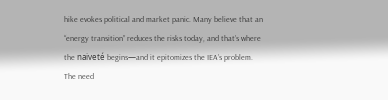hike evokes political and market panic. Many believe that an “energy transition” reduces the risks today, and that’s where the naiveté begins—and it epitomizes the IEA’s problem. The need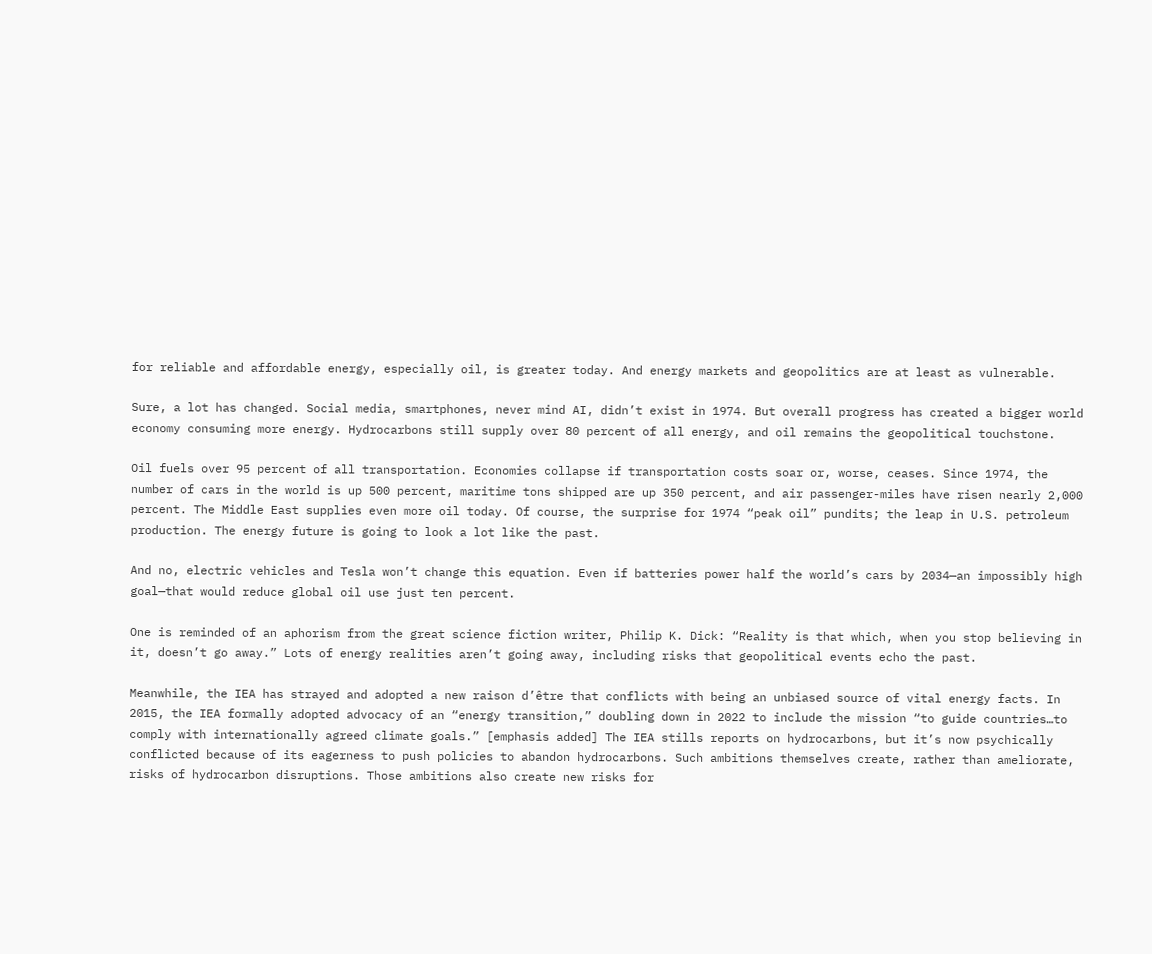for reliable and affordable energy, especially oil, is greater today. And energy markets and geopolitics are at least as vulnerable.

Sure, a lot has changed. Social media, smartphones, never mind AI, didn’t exist in 1974. But overall progress has created a bigger world economy consuming more energy. Hydrocarbons still supply over 80 percent of all energy, and oil remains the geopolitical touchstone.

Oil fuels over 95 percent of all transportation. Economies collapse if transportation costs soar or, worse, ceases. Since 1974, the number of cars in the world is up 500 percent, maritime tons shipped are up 350 percent, and air passenger-miles have risen nearly 2,000 percent. The Middle East supplies even more oil today. Of course, the surprise for 1974 “peak oil” pundits; the leap in U.S. petroleum production. The energy future is going to look a lot like the past.

And no, electric vehicles and Tesla won’t change this equation. Even if batteries power half the world’s cars by 2034—an impossibly high goal—that would reduce global oil use just ten percent.

One is reminded of an aphorism from the great science fiction writer, Philip K. Dick: “Reality is that which, when you stop believing in it, doesn’t go away.” Lots of energy realities aren’t going away, including risks that geopolitical events echo the past.

Meanwhile, the IEA has strayed and adopted a new raison d’être that conflicts with being an unbiased source of vital energy facts. In 2015, the IEA formally adopted advocacy of an “energy transition,” doubling down in 2022 to include the mission “to guide countries…to comply with internationally agreed climate goals.” [emphasis added] The IEA stills reports on hydrocarbons, but it’s now psychically conflicted because of its eagerness to push policies to abandon hydrocarbons. Such ambitions themselves create, rather than ameliorate, risks of hydrocarbon disruptions. Those ambitions also create new risks for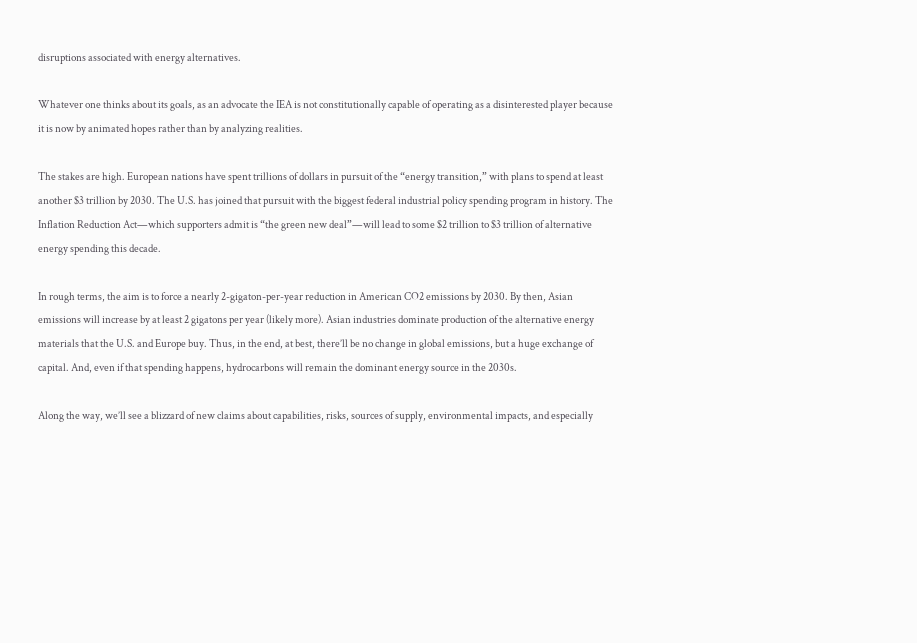disruptions associated with energy alternatives.

Whatever one thinks about its goals, as an advocate the IEA is not constitutionally capable of operating as a disinterested player because it is now by animated hopes rather than by analyzing realities.

The stakes are high. European nations have spent trillions of dollars in pursuit of the “energy transition,” with plans to spend at least another $3 trillion by 2030. The U.S. has joined that pursuit with the biggest federal industrial policy spending program in history. The Inflation Reduction Act—which supporters admit is “the green new deal”—will lead to some $2 trillion to $3 trillion of alternative energy spending this decade.

In rough terms, the aim is to force a nearly 2-gigaton-per-year reduction in American CO2 emissions by 2030. By then, Asian emissions will increase by at least 2 gigatons per year (likely more). Asian industries dominate production of the alternative energy materials that the U.S. and Europe buy. Thus, in the end, at best, there’ll be no change in global emissions, but a huge exchange of capital. And, even if that spending happens, hydrocarbons will remain the dominant energy source in the 2030s.

Along the way, we’ll see a blizzard of new claims about capabilities, risks, sources of supply, environmental impacts, and especially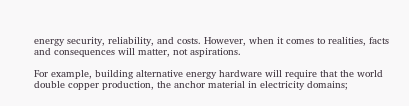energy security, reliability, and costs. However, when it comes to realities, facts and consequences will matter, not aspirations.

For example, building alternative energy hardware will require that the world double copper production, the anchor material in electricity domains;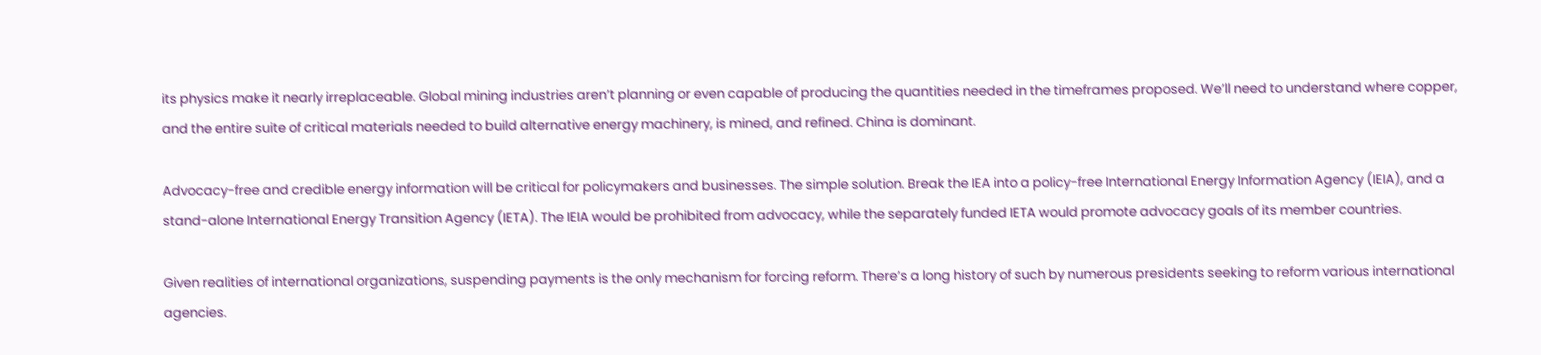its physics make it nearly irreplaceable. Global mining industries aren’t planning or even capable of producing the quantities needed in the timeframes proposed. We’ll need to understand where copper, and the entire suite of critical materials needed to build alternative energy machinery, is mined, and refined. China is dominant.

Advocacy-free and credible energy information will be critical for policymakers and businesses. The simple solution. Break the IEA into a policy-free International Energy Information Agency (IEIA), and a stand-alone International Energy Transition Agency (IETA). The IEIA would be prohibited from advocacy, while the separately funded IETA would promote advocacy goals of its member countries.

Given realities of international organizations, suspending payments is the only mechanism for forcing reform. There’s a long history of such by numerous presidents seeking to reform various international agencies.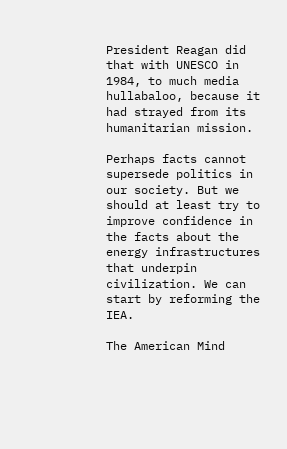President Reagan did that with UNESCO in 1984, to much media hullabaloo, because it had strayed from its humanitarian mission.

Perhaps facts cannot supersede politics in our society. But we should at least try to improve confidence in the facts about the energy infrastructures that underpin civilization. We can start by reforming the IEA.

The American Mind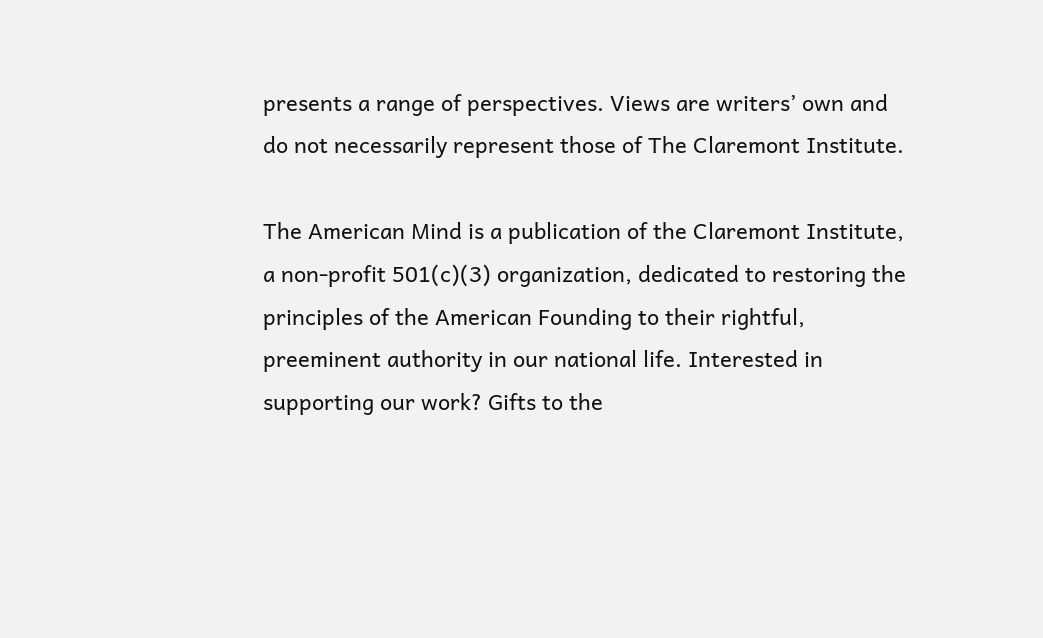presents a range of perspectives. Views are writers’ own and do not necessarily represent those of The Claremont Institute.

The American Mind is a publication of the Claremont Institute, a non-profit 501(c)(3) organization, dedicated to restoring the principles of the American Founding to their rightful, preeminent authority in our national life. Interested in supporting our work? Gifts to the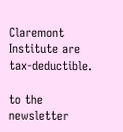Claremont Institute are tax-deductible.

to the newsletter